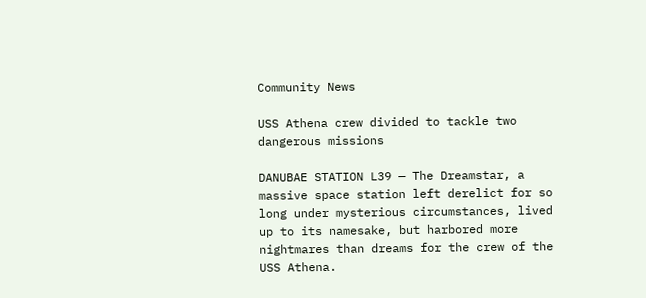Community News

USS Athena crew divided to tackle two dangerous missions

DANUBAE STATION L39 — The Dreamstar, a massive space station left derelict for so long under mysterious circumstances, lived up to its namesake, but harbored more nightmares than dreams for the crew of the USS Athena.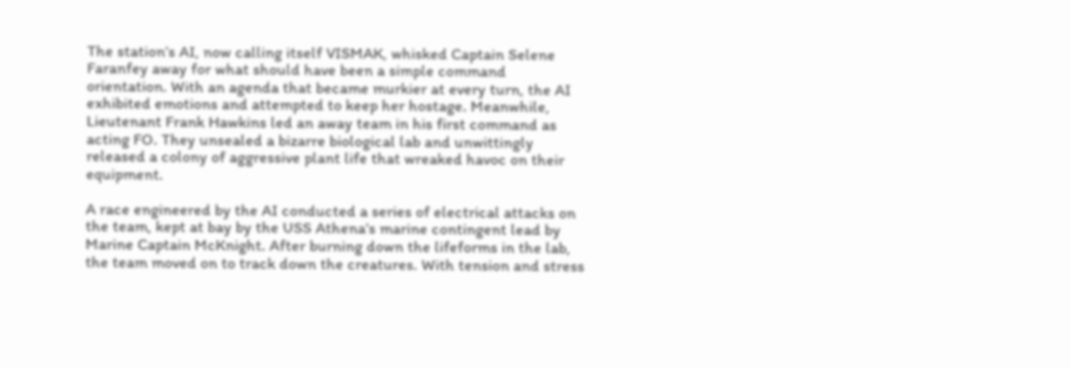The station’s AI, now calling itself VISMAK, whisked Captain Selene Faranfey away for what should have been a simple command orientation. With an agenda that became murkier at every turn, the AI exhibited emotions and attempted to keep her hostage. Meanwhile, Lieutenant Frank Hawkins led an away team in his first command as acting FO. They unsealed a bizarre biological lab and unwittingly released a colony of aggressive plant life that wreaked havoc on their equipment.

A race engineered by the AI conducted a series of electrical attacks on the team, kept at bay by the USS Athena’s marine contingent lead by Marine Captain McKnight. After burning down the lifeforms in the lab, the team moved on to track down the creatures. With tension and stress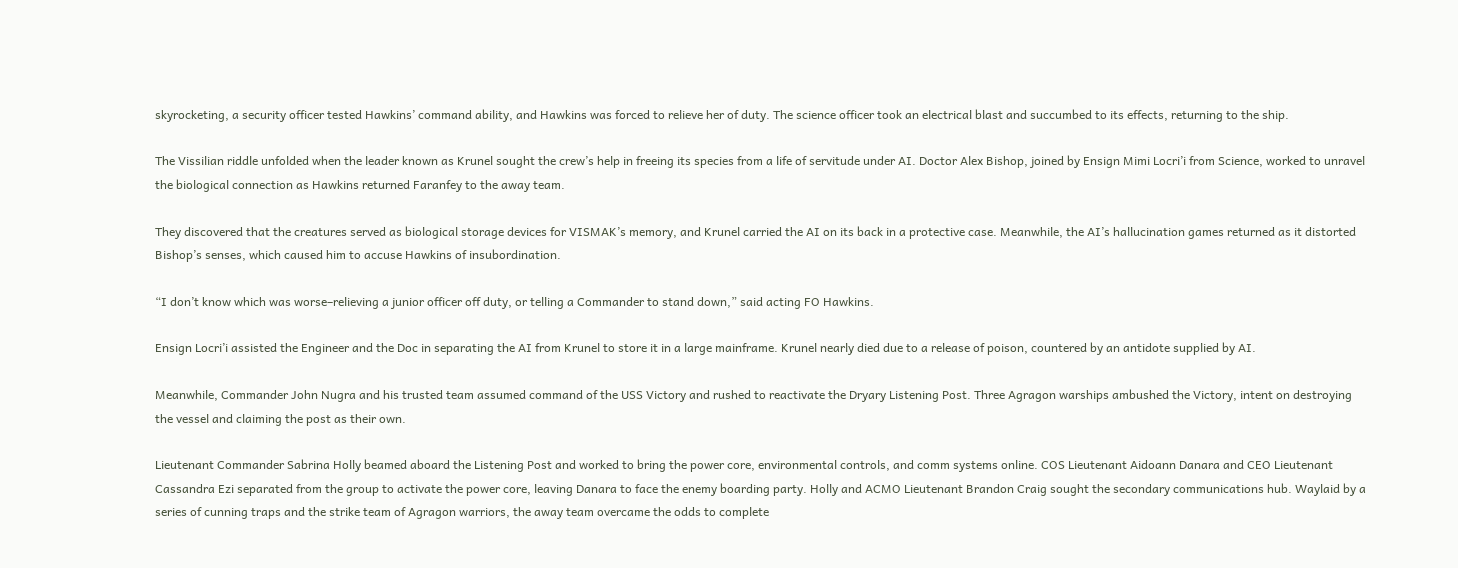skyrocketing, a security officer tested Hawkins’ command ability, and Hawkins was forced to relieve her of duty. The science officer took an electrical blast and succumbed to its effects, returning to the ship.

The Vissilian riddle unfolded when the leader known as Krunel sought the crew’s help in freeing its species from a life of servitude under AI. Doctor Alex Bishop, joined by Ensign Mimi Locri’i from Science, worked to unravel the biological connection as Hawkins returned Faranfey to the away team.

They discovered that the creatures served as biological storage devices for VISMAK’s memory, and Krunel carried the AI on its back in a protective case. Meanwhile, the AI’s hallucination games returned as it distorted Bishop’s senses, which caused him to accuse Hawkins of insubordination.

“I don’t know which was worse–relieving a junior officer off duty, or telling a Commander to stand down,” said acting FO Hawkins.

Ensign Locri’i assisted the Engineer and the Doc in separating the AI from Krunel to store it in a large mainframe. Krunel nearly died due to a release of poison, countered by an antidote supplied by AI.

Meanwhile, Commander John Nugra and his trusted team assumed command of the USS Victory and rushed to reactivate the Dryary Listening Post. Three Agragon warships ambushed the Victory, intent on destroying the vessel and claiming the post as their own.

Lieutenant Commander Sabrina Holly beamed aboard the Listening Post and worked to bring the power core, environmental controls, and comm systems online. COS Lieutenant Aidoann Danara and CEO Lieutenant Cassandra Ezi separated from the group to activate the power core, leaving Danara to face the enemy boarding party. Holly and ACMO Lieutenant Brandon Craig sought the secondary communications hub. Waylaid by a series of cunning traps and the strike team of Agragon warriors, the away team overcame the odds to complete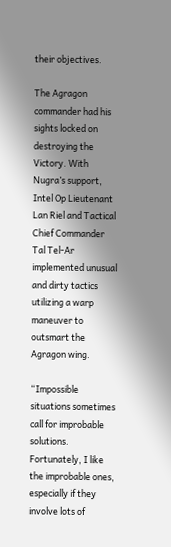their objectives.

The Agragon commander had his sights locked on destroying the Victory. With Nugra’s support, Intel Op Lieutenant Lan Riel and Tactical Chief Commander Tal Tel-Ar implemented unusual and dirty tactics utilizing a warp maneuver to outsmart the Agragon wing.

“Impossible situations sometimes call for improbable solutions. Fortunately, I like the improbable ones, especially if they involve lots of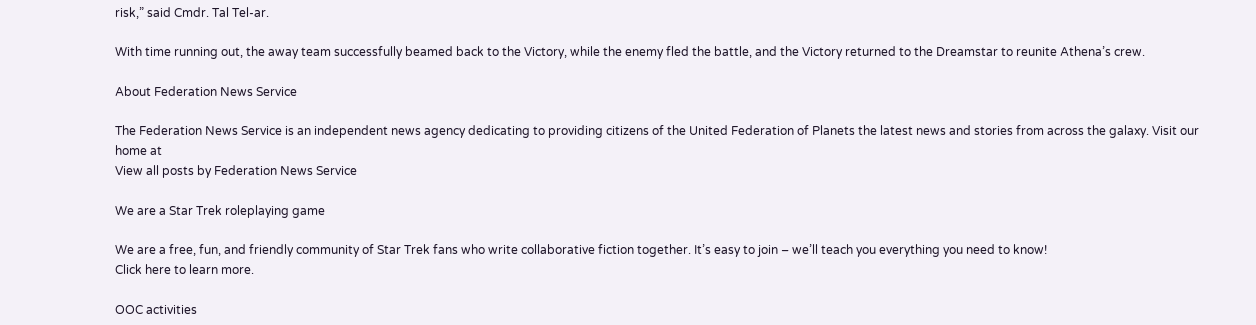risk,” said Cmdr. Tal Tel-ar.

With time running out, the away team successfully beamed back to the Victory, while the enemy fled the battle, and the Victory returned to the Dreamstar to reunite Athena’s crew.

About Federation News Service

The Federation News Service is an independent news agency dedicating to providing citizens of the United Federation of Planets the latest news and stories from across the galaxy. Visit our home at
View all posts by Federation News Service

We are a Star Trek roleplaying game

We are a free, fun, and friendly community of Star Trek fans who write collaborative fiction together. It’s easy to join – we’ll teach you everything you need to know!
Click here to learn more.

OOC activities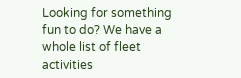Looking for something fun to do? We have a whole list of fleet activities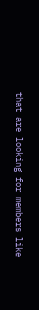that are looking for members like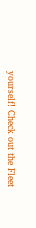yourself! Check out the Fleet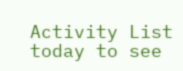Activity List today to see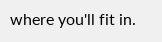where you'll fit in.